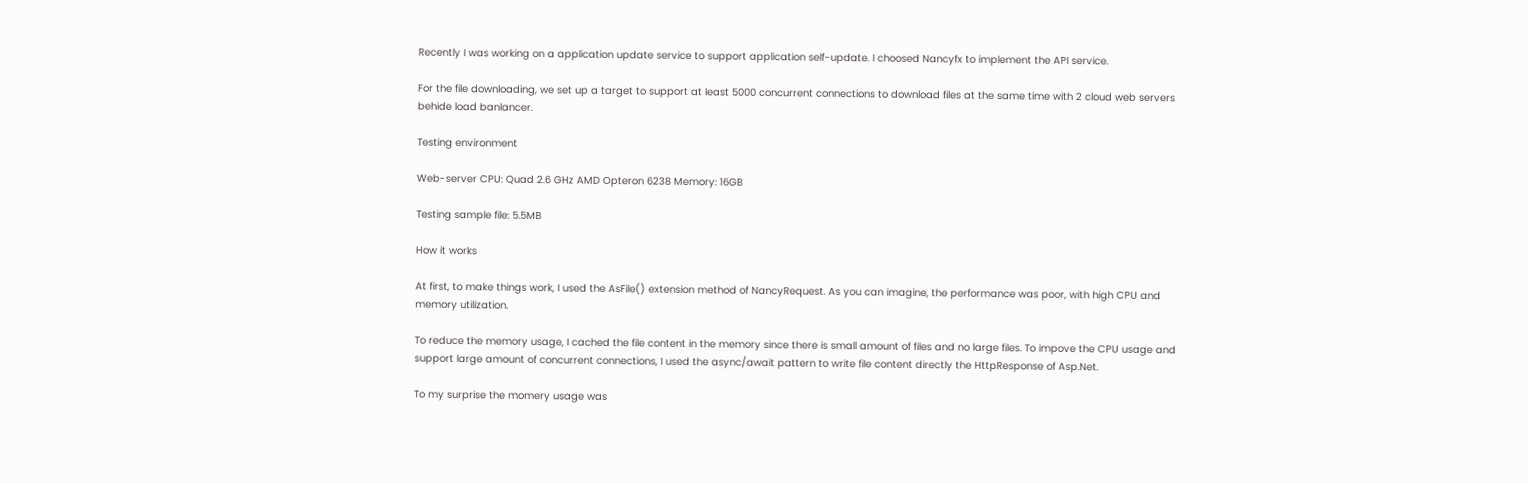Recently I was working on a application update service to support application self-update. I choosed Nancyfx to implement the API service.

For the file downloading, we set up a target to support at least 5000 concurrent connections to download files at the same time with 2 cloud web servers behide load banlancer.

Testing environment

Web-server CPU: Quad 2.6 GHz AMD Opteron 6238 Memory: 16GB

Testing sample file: 5.5MB

How it works

At first, to make things work, I used the AsFile() extension method of NancyRequest. As you can imagine, the performance was poor, with high CPU and memory utilization.

To reduce the memory usage, I cached the file content in the memory since there is small amount of files and no large files. To impove the CPU usage and support large amount of concurrent connections, I used the async/await pattern to write file content directly the HttpResponse of Asp.Net.

To my surprise the momery usage was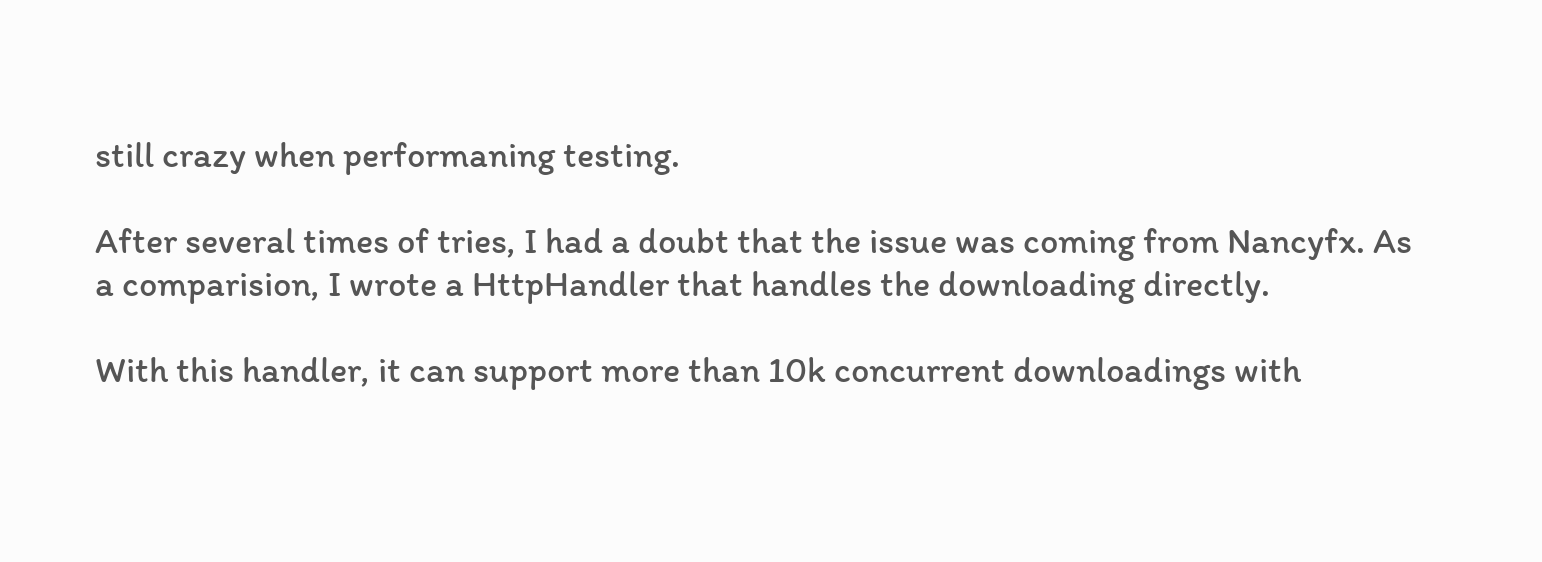still crazy when performaning testing.

After several times of tries, I had a doubt that the issue was coming from Nancyfx. As a comparision, I wrote a HttpHandler that handles the downloading directly.

With this handler, it can support more than 10k concurrent downloadings with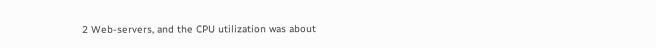2 Web-servers, and the CPU utilization was about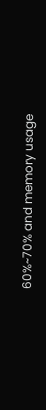60%~70% and memory usage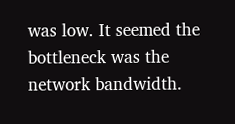was low. It seemed the bottleneck was the network bandwidth.